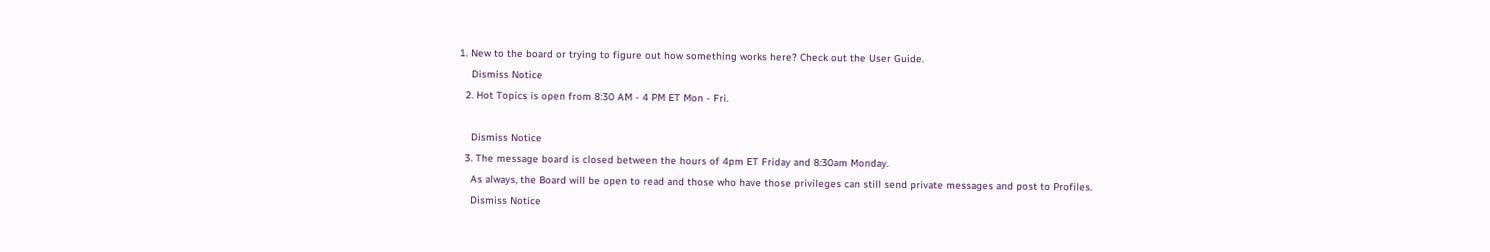1. New to the board or trying to figure out how something works here? Check out the User Guide.
    Dismiss Notice
  2. Hot Topics is open from 8:30 AM - 4 PM ET Mon - Fri.

    Dismiss Notice
  3. The message board is closed between the hours of 4pm ET Friday and 8:30am Monday.
    As always, the Board will be open to read and those who have those privileges can still send private messages and post to Profiles.
    Dismiss Notice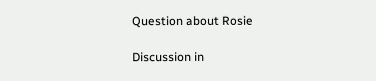Question about Rosie

Discussion in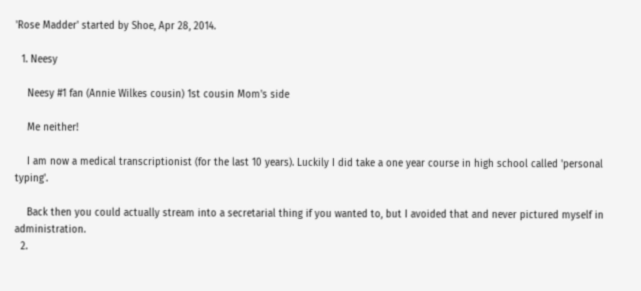'Rose Madder' started by Shoe, Apr 28, 2014.

  1. Neesy

    Neesy #1 fan (Annie Wilkes cousin) 1st cousin Mom's side

    Me neither!

    I am now a medical transcriptionist (for the last 10 years). Luckily I did take a one year course in high school called 'personal typing'.

    Back then you could actually stream into a secretarial thing if you wanted to, but I avoided that and never pictured myself in administration.
  2.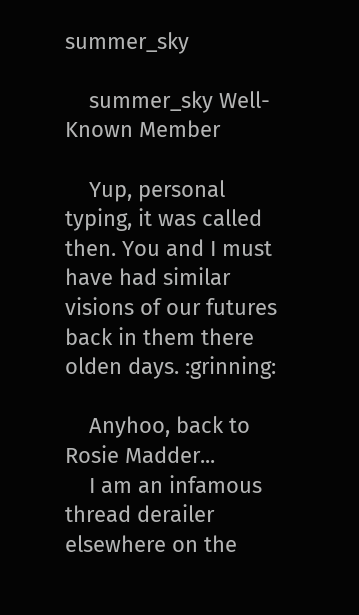summer_sky

    summer_sky Well-Known Member

    Yup, personal typing, it was called then. You and I must have had similar visions of our futures back in them there olden days. :grinning:

    Anyhoo, back to Rosie Madder...
    I am an infamous thread derailer elsewhere on the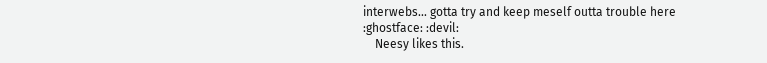interwebs... gotta try and keep meself outta trouble here :ghostface: :devil:
    Neesy likes this.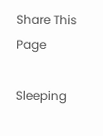Share This Page

Sleeping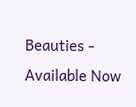Beauties - Available Now